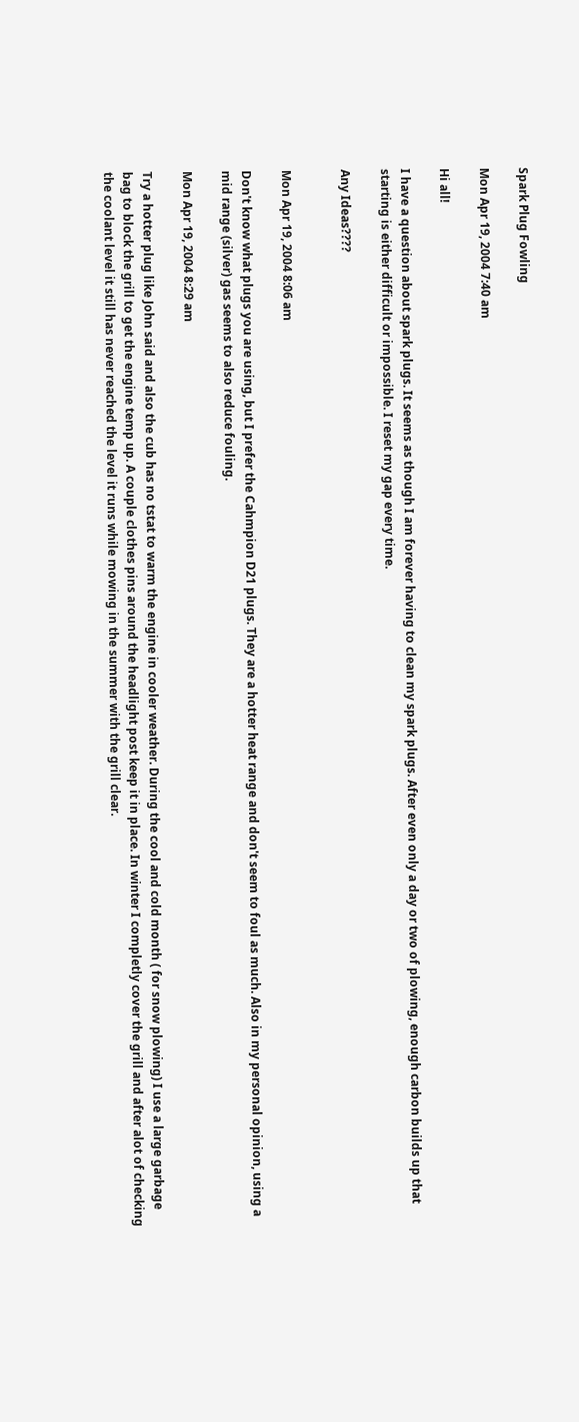Spark Plug Fowling

Mon Apr 19, 2004 7:40 am

Hi all!

I have a question about spark plugs. It seems as though I am forever having to clean my spark plugs. After even only a day or two of plowing, enough carbon builds up that starting is either difficult or impossible. I reset my gap every time.

Any Ideas????


Mon Apr 19, 2004 8:06 am

Don't know what plugs you are using, but I prefer the Cahmpion D21 plugs. They are a hotter heat range and don't seem to foul as much. Also in my personal opinion, using a mid range (silver) gas seems to also reduce fouling.

Mon Apr 19, 2004 8:29 am

Try a hotter plug like John said and also the cub has no tstat to warm the engine in cooler weather. During the cool and cold month ( for snow plowing) I use a large garbage bag to block the grill to get the engine temp up. A couple clothes pins around the headlight post keep it in place. In winter I completly cover the grill and after alot of checking the coolant level it still has never reached the level it runs while mowing in the summer with the grill clear.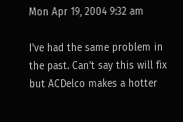Mon Apr 19, 2004 9:32 am

I've had the same problem in the past. Can't say this will fix but ACDelco makes a hotter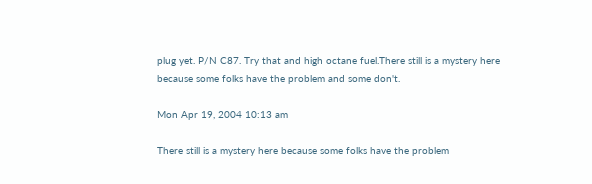plug yet. P/N C87. Try that and high octane fuel.There still is a mystery here because some folks have the problem and some don't.

Mon Apr 19, 2004 10:13 am

There still is a mystery here because some folks have the problem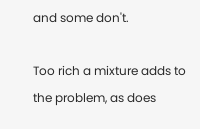and some don't.

Too rich a mixture adds to the problem, as does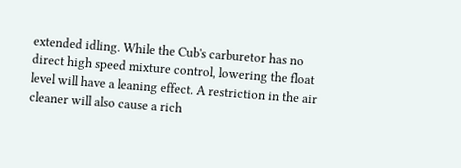extended idling. While the Cub's carburetor has no direct high speed mixture control, lowering the float level will have a leaning effect. A restriction in the air cleaner will also cause a rich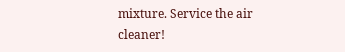mixture. Service the air cleaner!